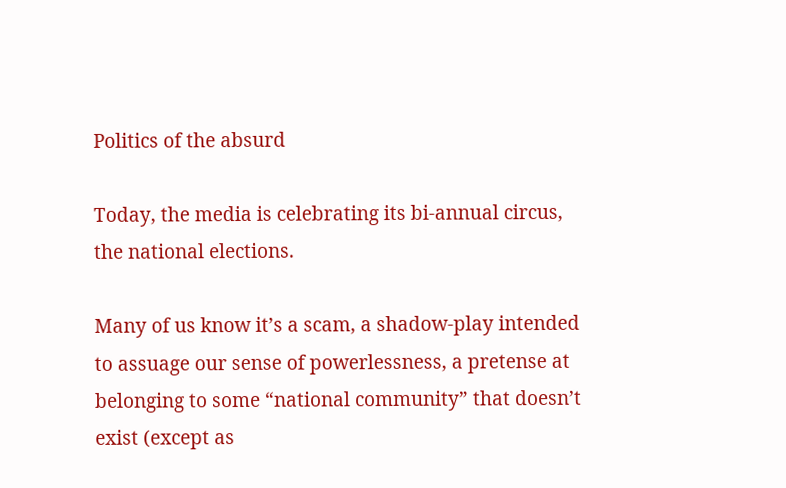Politics of the absurd

Today, the media is celebrating its bi-annual circus, the national elections.

Many of us know it’s a scam, a shadow-play intended to assuage our sense of powerlessness, a pretense at belonging to some “national community” that doesn’t exist (except as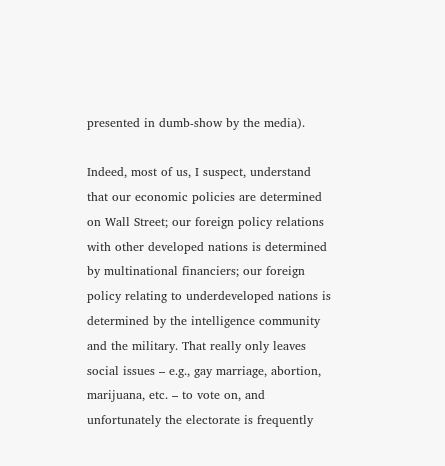presented in dumb-show by the media).

Indeed, most of us, I suspect, understand that our economic policies are determined on Wall Street; our foreign policy relations with other developed nations is determined by multinational financiers; our foreign policy relating to underdeveloped nations is determined by the intelligence community and the military. That really only leaves social issues – e.g., gay marriage, abortion, marijuana, etc. – to vote on, and unfortunately the electorate is frequently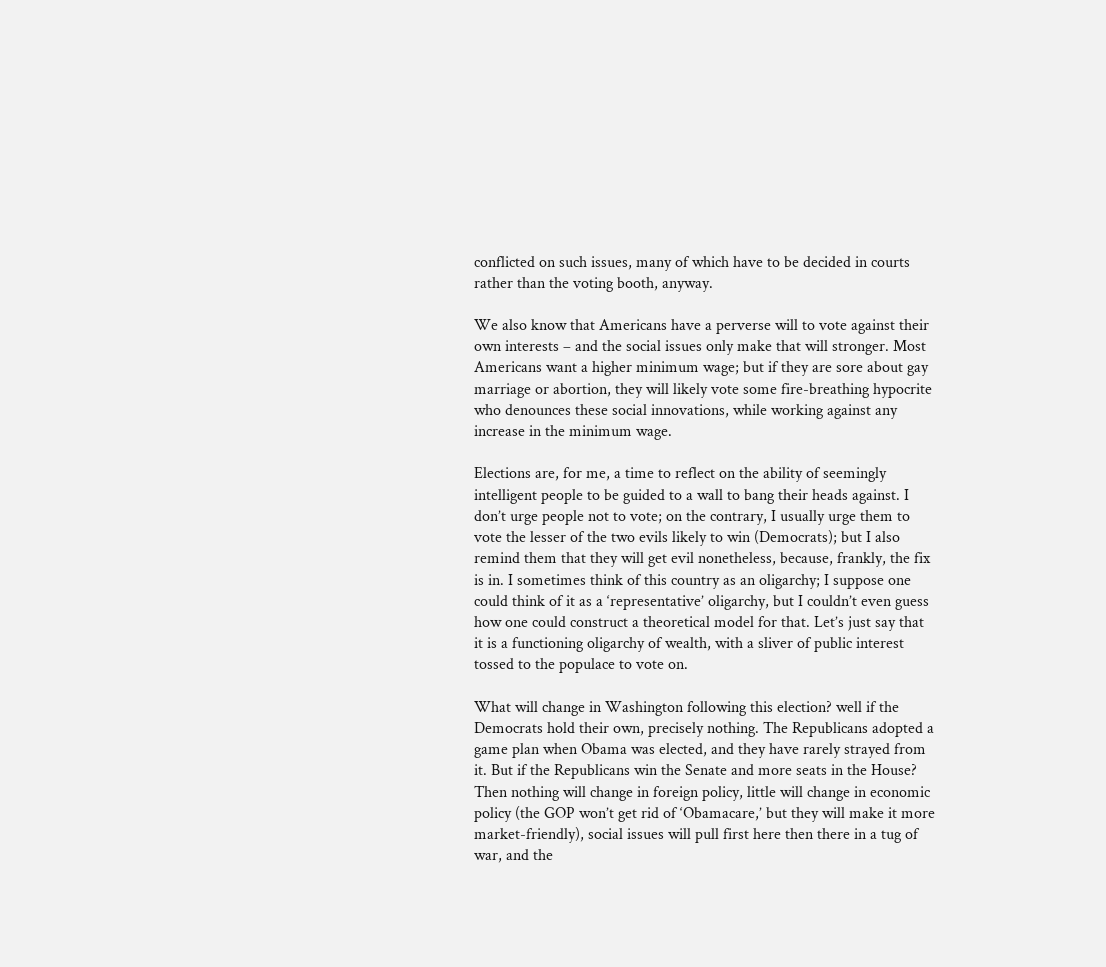conflicted on such issues, many of which have to be decided in courts rather than the voting booth, anyway.

We also know that Americans have a perverse will to vote against their own interests – and the social issues only make that will stronger. Most Americans want a higher minimum wage; but if they are sore about gay marriage or abortion, they will likely vote some fire-breathing hypocrite who denounces these social innovations, while working against any increase in the minimum wage.

Elections are, for me, a time to reflect on the ability of seemingly intelligent people to be guided to a wall to bang their heads against. I don’t urge people not to vote; on the contrary, I usually urge them to vote the lesser of the two evils likely to win (Democrats); but I also remind them that they will get evil nonetheless, because, frankly, the fix is in. I sometimes think of this country as an oligarchy; I suppose one could think of it as a ‘representative’ oligarchy, but I couldn’t even guess how one could construct a theoretical model for that. Let’s just say that it is a functioning oligarchy of wealth, with a sliver of public interest tossed to the populace to vote on.

What will change in Washington following this election? well if the Democrats hold their own, precisely nothing. The Republicans adopted a game plan when Obama was elected, and they have rarely strayed from it. But if the Republicans win the Senate and more seats in the House? Then nothing will change in foreign policy, little will change in economic policy (the GOP won’t get rid of ‘Obamacare,’ but they will make it more market-friendly), social issues will pull first here then there in a tug of war, and the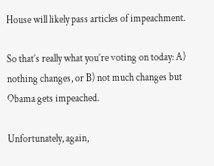House will likely pass articles of impeachment.

So that’s really what you’re voting on today: A) nothing changes, or B) not much changes but Obama gets impeached.

Unfortunately, again,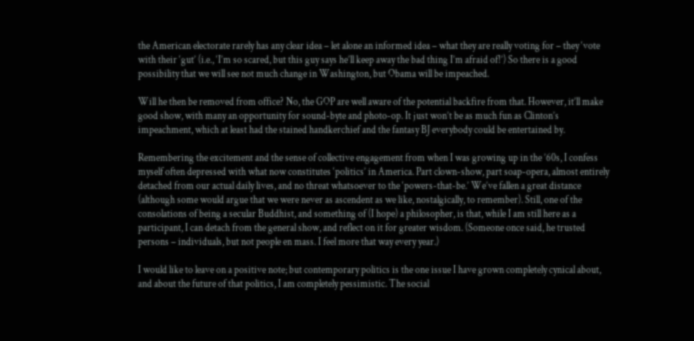the American electorate rarely has any clear idea – let alone an informed idea – what they are really voting for – they ‘vote with their ‘gut’ (i.e., ‘I’m so scared, but this guy says he’ll keep away the bad thing I’m afraid of!’) So there is a good possibility that we will see not much change in Washington, but Obama will be impeached.

Will he then be removed from office? No, the GOP are well aware of the potential backfire from that. However, it’ll make good show, with many an opportunity for sound-byte and photo-op. It just won’t be as much fun as Clinton’s impeachment, which at least had the stained handkerchief and the fantasy BJ everybody could be entertained by.

Remembering the excitement and the sense of collective engagement from when I was growing up in the ’60s, I confess myself often depressed with what now constitutes ‘politics’ in America. Part clown-show, part soap-opera, almost entirely detached from our actual daily lives, and no threat whatsoever to the ‘powers-that-be.’ We’ve fallen a great distance (although some would argue that we were never as ascendent as we like, nostalgically, to remember). Still, one of the consolations of being a secular Buddhist, and something of (I hope) a philosopher, is that, while I am still here as a participant, I can detach from the general show, and reflect on it for greater wisdom. (Someone once said, he trusted persons – individuals, but not people en mass. I feel more that way every year.)

I would like to leave on a positive note; but contemporary politics is the one issue I have grown completely cynical about, and about the future of that politics, I am completely pessimistic. The social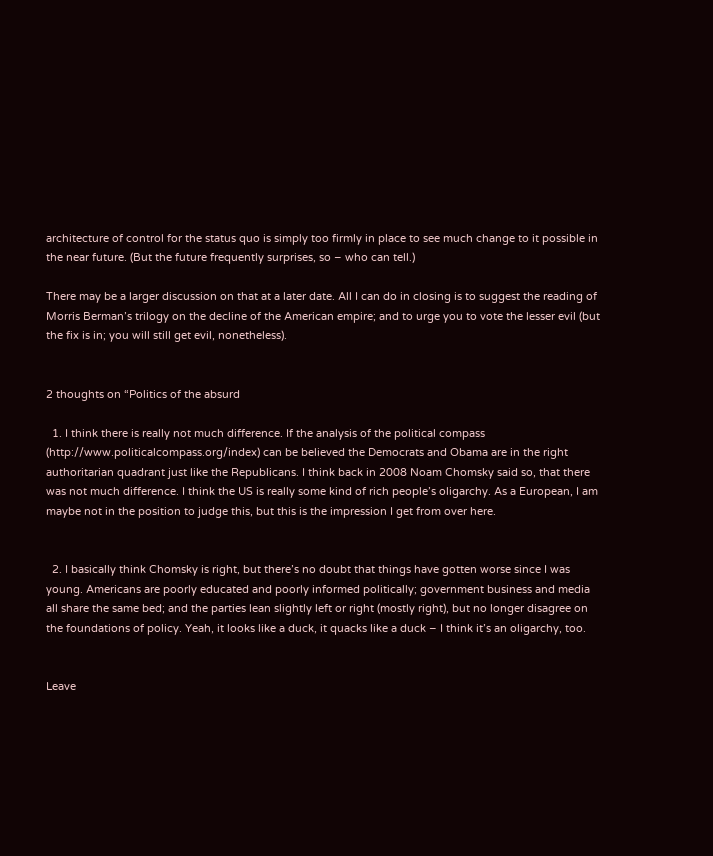architecture of control for the status quo is simply too firmly in place to see much change to it possible in the near future. (But the future frequently surprises, so – who can tell.)

There may be a larger discussion on that at a later date. All I can do in closing is to suggest the reading of Morris Berman’s trilogy on the decline of the American empire; and to urge you to vote the lesser evil (but the fix is in; you will still get evil, nonetheless).


2 thoughts on “Politics of the absurd

  1. I think there is really not much difference. If the analysis of the political compass (http://www.politicalcompass.org/index) can be believed the Democrats and Obama are in the right authoritarian quadrant just like the Republicans. I think back in 2008 Noam Chomsky said so, that there was not much difference. I think the US is really some kind of rich people’s oligarchy. As a European, I am maybe not in the position to judge this, but this is the impression I get from over here.


  2. I basically think Chomsky is right, but there’s no doubt that things have gotten worse since I was young. Americans are poorly educated and poorly informed politically; government business and media all share the same bed; and the parties lean slightly left or right (mostly right), but no longer disagree on the foundations of policy. Yeah, it looks like a duck, it quacks like a duck – I think it’s an oligarchy, too.


Leave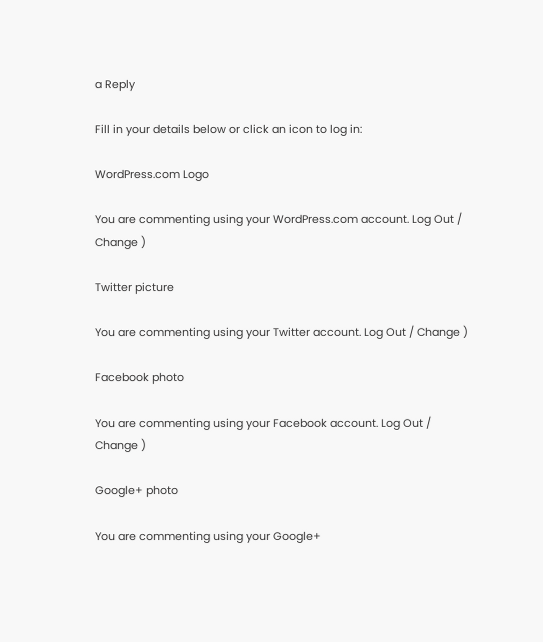a Reply

Fill in your details below or click an icon to log in:

WordPress.com Logo

You are commenting using your WordPress.com account. Log Out / Change )

Twitter picture

You are commenting using your Twitter account. Log Out / Change )

Facebook photo

You are commenting using your Facebook account. Log Out / Change )

Google+ photo

You are commenting using your Google+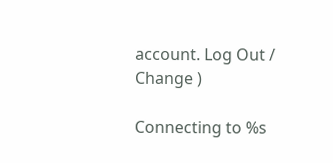account. Log Out / Change )

Connecting to %s